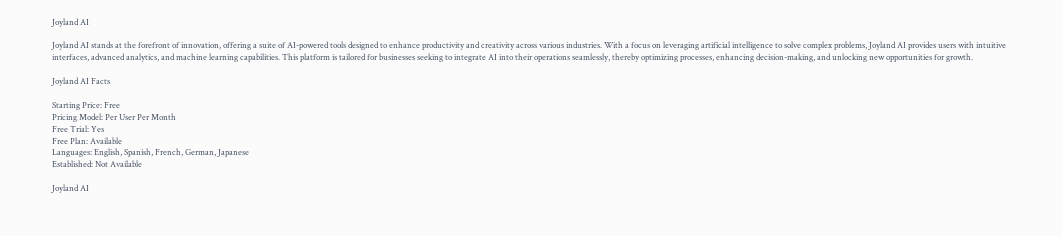Joyland AI

Joyland AI stands at the forefront of innovation, offering a suite of AI-powered tools designed to enhance productivity and creativity across various industries. With a focus on leveraging artificial intelligence to solve complex problems, Joyland AI provides users with intuitive interfaces, advanced analytics, and machine learning capabilities. This platform is tailored for businesses seeking to integrate AI into their operations seamlessly, thereby optimizing processes, enhancing decision-making, and unlocking new opportunities for growth.

Joyland AI Facts

Starting Price: Free
Pricing Model: Per User Per Month
Free Trial: Yes
Free Plan: Available
Languages: English, Spanish, French, German, Japanese
Established: Not Available

Joyland AI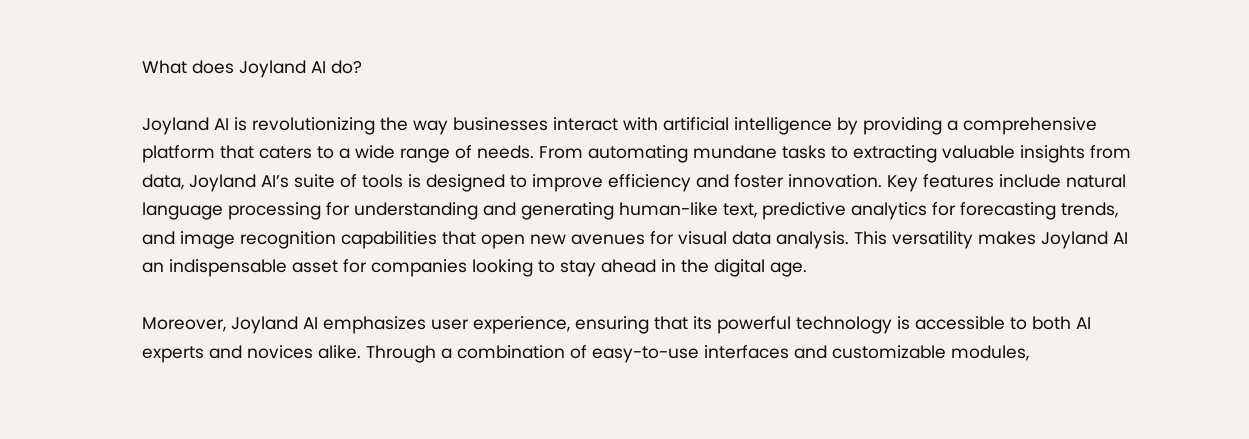What does Joyland AI do?

Joyland AI is revolutionizing the way businesses interact with artificial intelligence by providing a comprehensive platform that caters to a wide range of needs. From automating mundane tasks to extracting valuable insights from data, Joyland AI’s suite of tools is designed to improve efficiency and foster innovation. Key features include natural language processing for understanding and generating human-like text, predictive analytics for forecasting trends, and image recognition capabilities that open new avenues for visual data analysis. This versatility makes Joyland AI an indispensable asset for companies looking to stay ahead in the digital age.

Moreover, Joyland AI emphasizes user experience, ensuring that its powerful technology is accessible to both AI experts and novices alike. Through a combination of easy-to-use interfaces and customizable modules,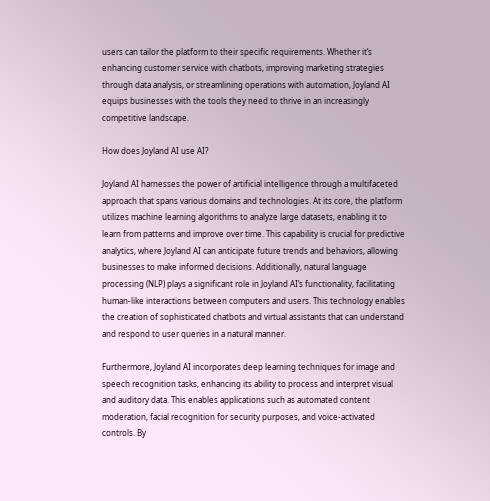users can tailor the platform to their specific requirements. Whether it’s enhancing customer service with chatbots, improving marketing strategies through data analysis, or streamlining operations with automation, Joyland AI equips businesses with the tools they need to thrive in an increasingly competitive landscape.

How does Joyland AI use AI?

Joyland AI harnesses the power of artificial intelligence through a multifaceted approach that spans various domains and technologies. At its core, the platform utilizes machine learning algorithms to analyze large datasets, enabling it to learn from patterns and improve over time. This capability is crucial for predictive analytics, where Joyland AI can anticipate future trends and behaviors, allowing businesses to make informed decisions. Additionally, natural language processing (NLP) plays a significant role in Joyland AI’s functionality, facilitating human-like interactions between computers and users. This technology enables the creation of sophisticated chatbots and virtual assistants that can understand and respond to user queries in a natural manner.

Furthermore, Joyland AI incorporates deep learning techniques for image and speech recognition tasks, enhancing its ability to process and interpret visual and auditory data. This enables applications such as automated content moderation, facial recognition for security purposes, and voice-activated controls. By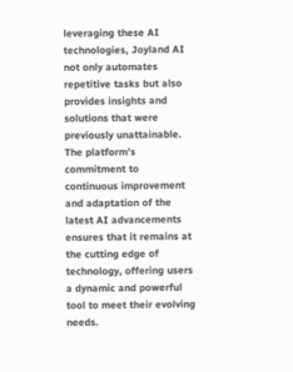leveraging these AI technologies, Joyland AI not only automates repetitive tasks but also provides insights and solutions that were previously unattainable. The platform’s commitment to continuous improvement and adaptation of the latest AI advancements ensures that it remains at the cutting edge of technology, offering users a dynamic and powerful tool to meet their evolving needs.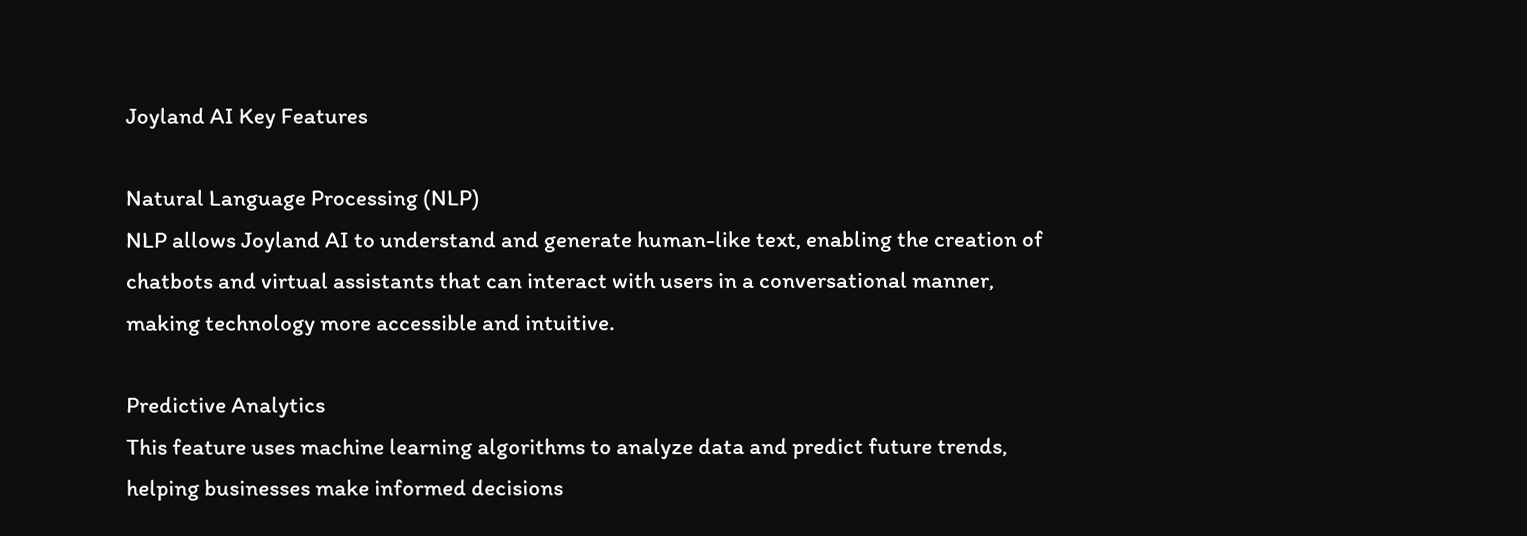Joyland AI Key Features

Natural Language Processing (NLP)
NLP allows Joyland AI to understand and generate human-like text, enabling the creation of chatbots and virtual assistants that can interact with users in a conversational manner, making technology more accessible and intuitive.

Predictive Analytics
This feature uses machine learning algorithms to analyze data and predict future trends, helping businesses make informed decisions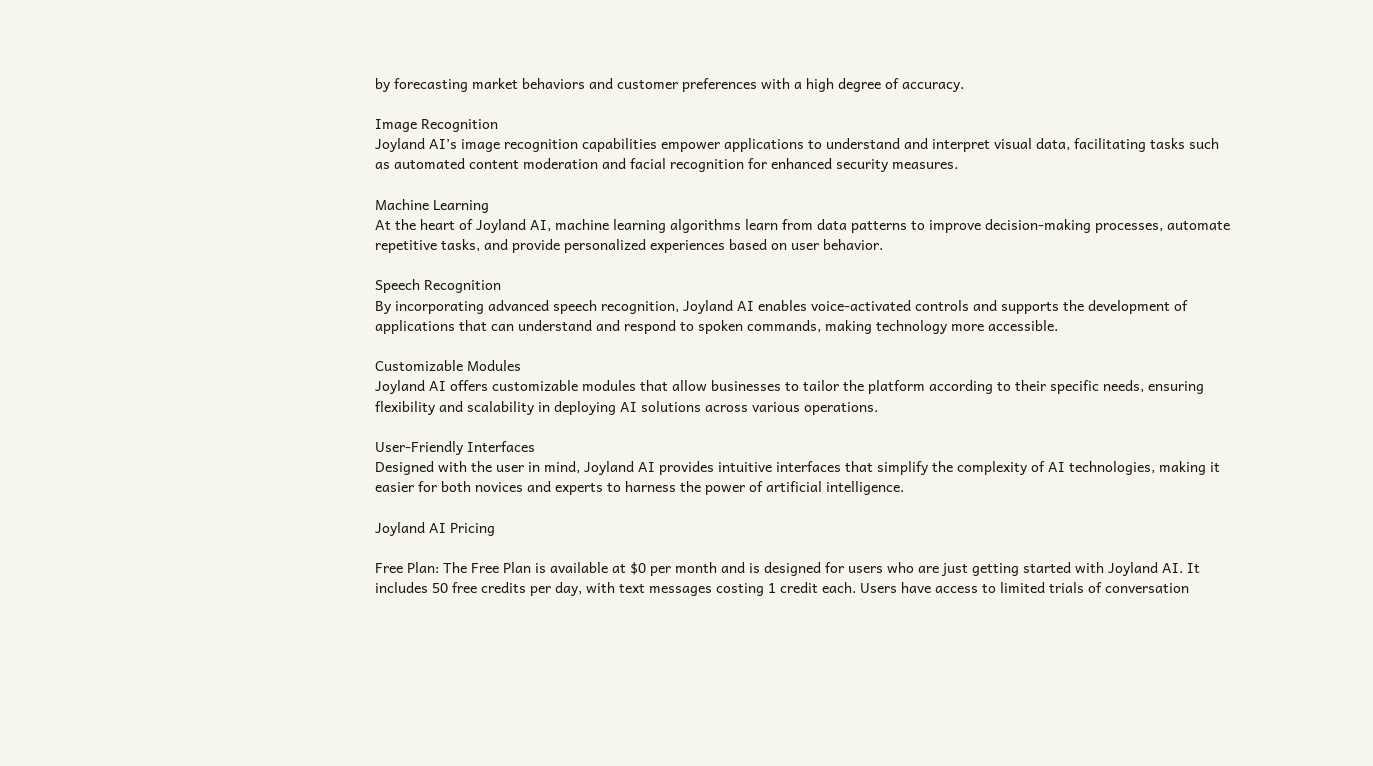by forecasting market behaviors and customer preferences with a high degree of accuracy.

Image Recognition
Joyland AI’s image recognition capabilities empower applications to understand and interpret visual data, facilitating tasks such as automated content moderation and facial recognition for enhanced security measures.

Machine Learning
At the heart of Joyland AI, machine learning algorithms learn from data patterns to improve decision-making processes, automate repetitive tasks, and provide personalized experiences based on user behavior.

Speech Recognition
By incorporating advanced speech recognition, Joyland AI enables voice-activated controls and supports the development of applications that can understand and respond to spoken commands, making technology more accessible.

Customizable Modules
Joyland AI offers customizable modules that allow businesses to tailor the platform according to their specific needs, ensuring flexibility and scalability in deploying AI solutions across various operations.

User-Friendly Interfaces
Designed with the user in mind, Joyland AI provides intuitive interfaces that simplify the complexity of AI technologies, making it easier for both novices and experts to harness the power of artificial intelligence.

Joyland AI Pricing

Free Plan: The Free Plan is available at $0 per month and is designed for users who are just getting started with Joyland AI. It includes 50 free credits per day, with text messages costing 1 credit each. Users have access to limited trials of conversation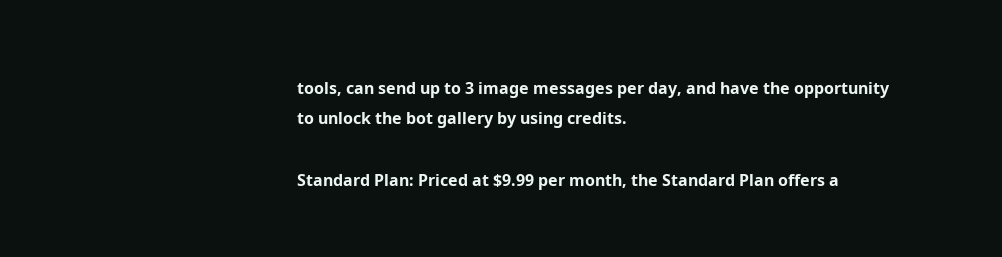tools, can send up to 3 image messages per day, and have the opportunity to unlock the bot gallery by using credits.

Standard Plan: Priced at $9.99 per month, the Standard Plan offers a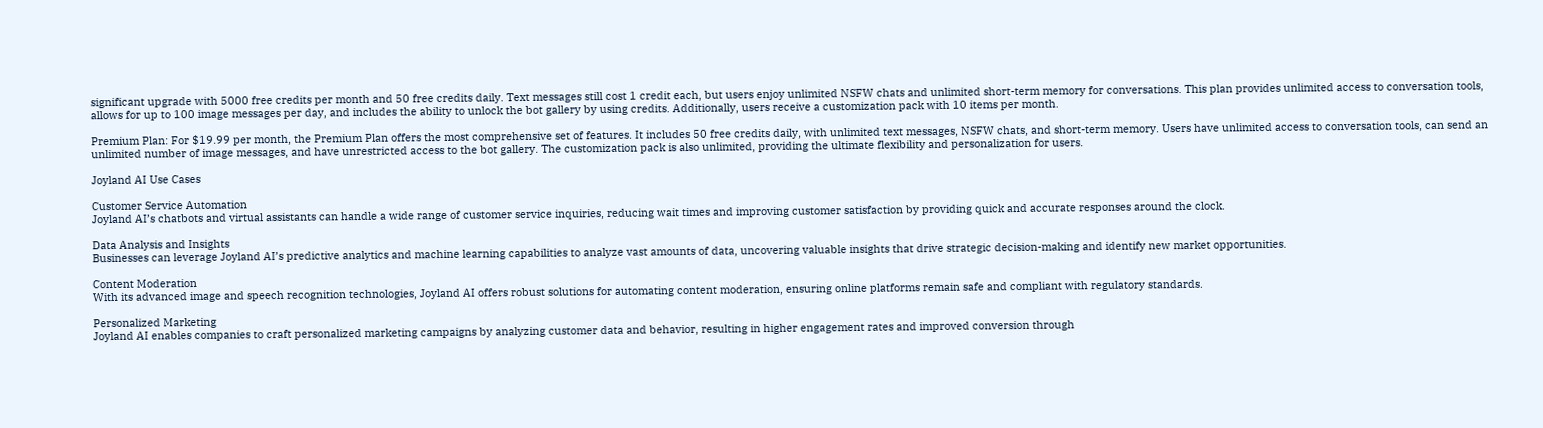significant upgrade with 5000 free credits per month and 50 free credits daily. Text messages still cost 1 credit each, but users enjoy unlimited NSFW chats and unlimited short-term memory for conversations. This plan provides unlimited access to conversation tools, allows for up to 100 image messages per day, and includes the ability to unlock the bot gallery by using credits. Additionally, users receive a customization pack with 10 items per month.

Premium Plan: For $19.99 per month, the Premium Plan offers the most comprehensive set of features. It includes 50 free credits daily, with unlimited text messages, NSFW chats, and short-term memory. Users have unlimited access to conversation tools, can send an unlimited number of image messages, and have unrestricted access to the bot gallery. The customization pack is also unlimited, providing the ultimate flexibility and personalization for users.

Joyland AI Use Cases

Customer Service Automation
Joyland AI’s chatbots and virtual assistants can handle a wide range of customer service inquiries, reducing wait times and improving customer satisfaction by providing quick and accurate responses around the clock.

Data Analysis and Insights
Businesses can leverage Joyland AI’s predictive analytics and machine learning capabilities to analyze vast amounts of data, uncovering valuable insights that drive strategic decision-making and identify new market opportunities.

Content Moderation
With its advanced image and speech recognition technologies, Joyland AI offers robust solutions for automating content moderation, ensuring online platforms remain safe and compliant with regulatory standards.

Personalized Marketing
Joyland AI enables companies to craft personalized marketing campaigns by analyzing customer data and behavior, resulting in higher engagement rates and improved conversion through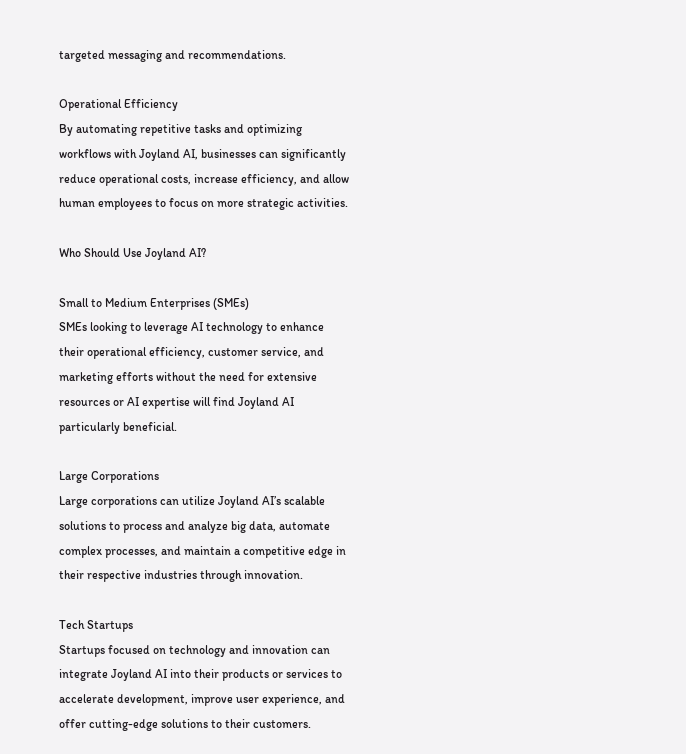targeted messaging and recommendations.

Operational Efficiency
By automating repetitive tasks and optimizing workflows with Joyland AI, businesses can significantly reduce operational costs, increase efficiency, and allow human employees to focus on more strategic activities.

Who Should Use Joyland AI?

Small to Medium Enterprises (SMEs)
SMEs looking to leverage AI technology to enhance their operational efficiency, customer service, and marketing efforts without the need for extensive resources or AI expertise will find Joyland AI particularly beneficial.

Large Corporations
Large corporations can utilize Joyland AI’s scalable solutions to process and analyze big data, automate complex processes, and maintain a competitive edge in their respective industries through innovation.

Tech Startups
Startups focused on technology and innovation can integrate Joyland AI into their products or services to accelerate development, improve user experience, and offer cutting-edge solutions to their customers.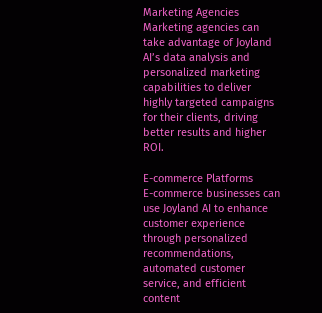Marketing Agencies
Marketing agencies can take advantage of Joyland AI’s data analysis and personalized marketing capabilities to deliver highly targeted campaigns for their clients, driving better results and higher ROI.

E-commerce Platforms
E-commerce businesses can use Joyland AI to enhance customer experience through personalized recommendations, automated customer service, and efficient content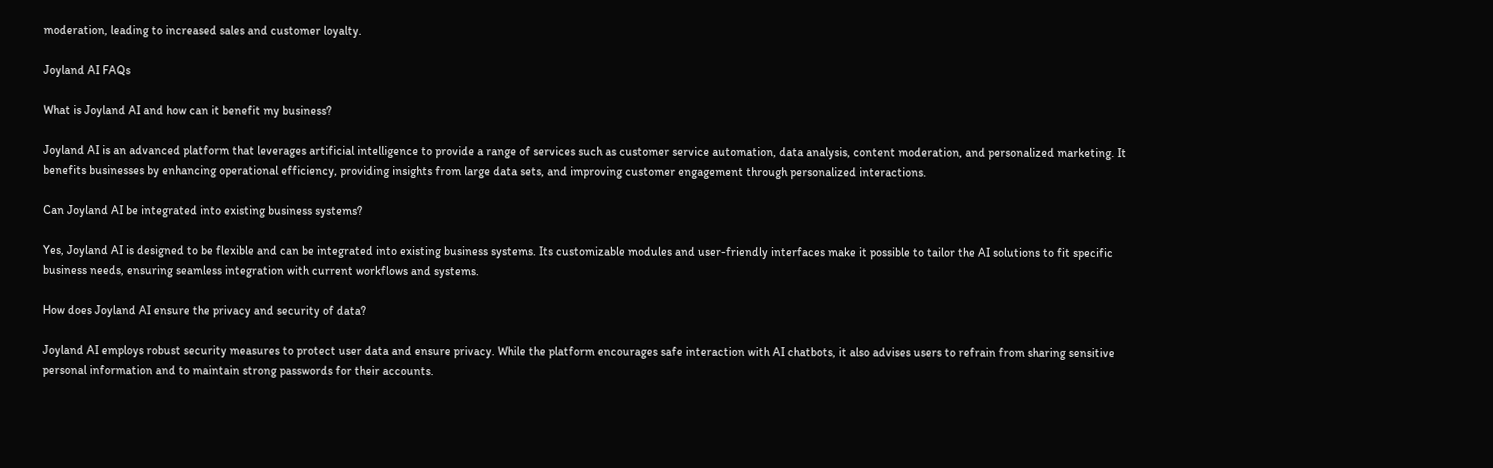moderation, leading to increased sales and customer loyalty.

Joyland AI FAQs

What is Joyland AI and how can it benefit my business?

Joyland AI is an advanced platform that leverages artificial intelligence to provide a range of services such as customer service automation, data analysis, content moderation, and personalized marketing. It benefits businesses by enhancing operational efficiency, providing insights from large data sets, and improving customer engagement through personalized interactions.

Can Joyland AI be integrated into existing business systems?

Yes, Joyland AI is designed to be flexible and can be integrated into existing business systems. Its customizable modules and user-friendly interfaces make it possible to tailor the AI solutions to fit specific business needs, ensuring seamless integration with current workflows and systems.

How does Joyland AI ensure the privacy and security of data?

Joyland AI employs robust security measures to protect user data and ensure privacy. While the platform encourages safe interaction with AI chatbots, it also advises users to refrain from sharing sensitive personal information and to maintain strong passwords for their accounts.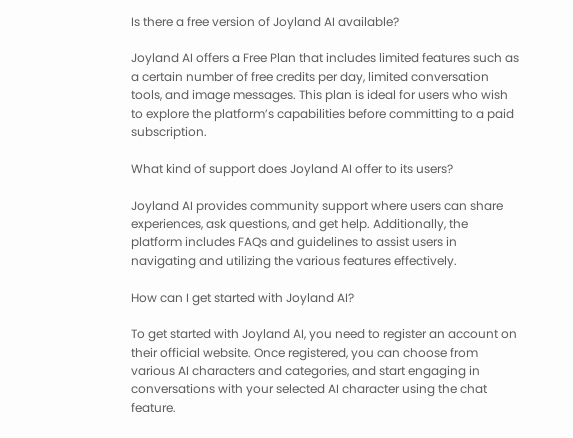Is there a free version of Joyland AI available?

Joyland AI offers a Free Plan that includes limited features such as a certain number of free credits per day, limited conversation tools, and image messages. This plan is ideal for users who wish to explore the platform’s capabilities before committing to a paid subscription.

What kind of support does Joyland AI offer to its users?

Joyland AI provides community support where users can share experiences, ask questions, and get help. Additionally, the platform includes FAQs and guidelines to assist users in navigating and utilizing the various features effectively.

How can I get started with Joyland AI?

To get started with Joyland AI, you need to register an account on their official website. Once registered, you can choose from various AI characters and categories, and start engaging in conversations with your selected AI character using the chat feature.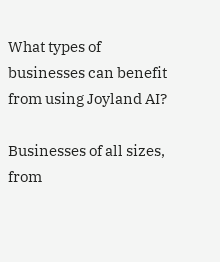What types of businesses can benefit from using Joyland AI?

Businesses of all sizes, from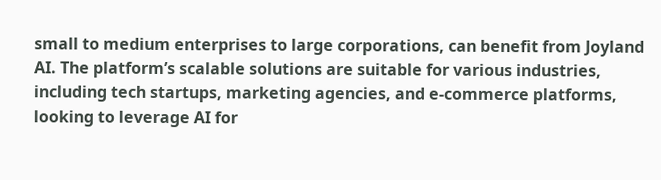small to medium enterprises to large corporations, can benefit from Joyland AI. The platform’s scalable solutions are suitable for various industries, including tech startups, marketing agencies, and e-commerce platforms, looking to leverage AI for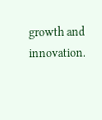growth and innovation.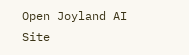Open Joyland AI Site